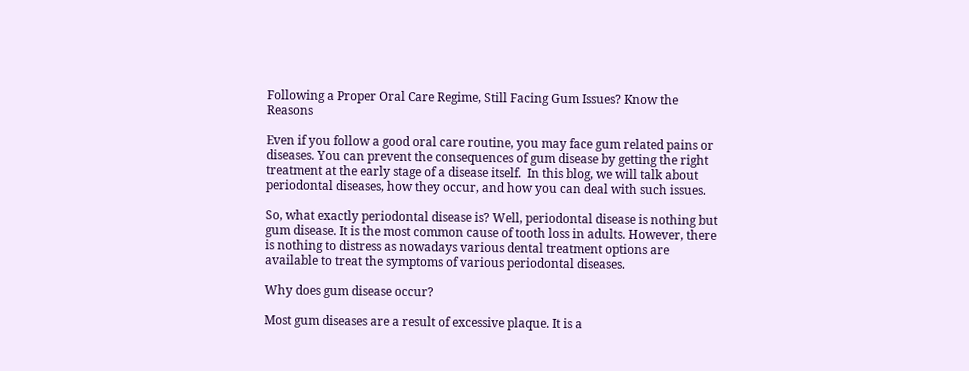Following a Proper Oral Care Regime, Still Facing Gum Issues? Know the Reasons

Even if you follow a good oral care routine, you may face gum related pains or diseases. You can prevent the consequences of gum disease by getting the right treatment at the early stage of a disease itself.  In this blog, we will talk about periodontal diseases, how they occur, and how you can deal with such issues.

So, what exactly periodontal disease is? Well, periodontal disease is nothing but gum disease. It is the most common cause of tooth loss in adults. However, there is nothing to distress as nowadays various dental treatment options are available to treat the symptoms of various periodontal diseases.

Why does gum disease occur?

Most gum diseases are a result of excessive plaque. It is a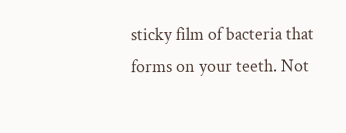sticky film of bacteria that forms on your teeth. Not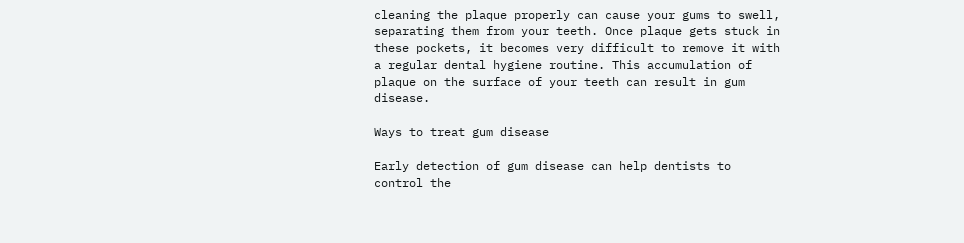cleaning the plaque properly can cause your gums to swell, separating them from your teeth. Once plaque gets stuck in these pockets, it becomes very difficult to remove it with a regular dental hygiene routine. This accumulation of plaque on the surface of your teeth can result in gum disease.

Ways to treat gum disease

Early detection of gum disease can help dentists to control the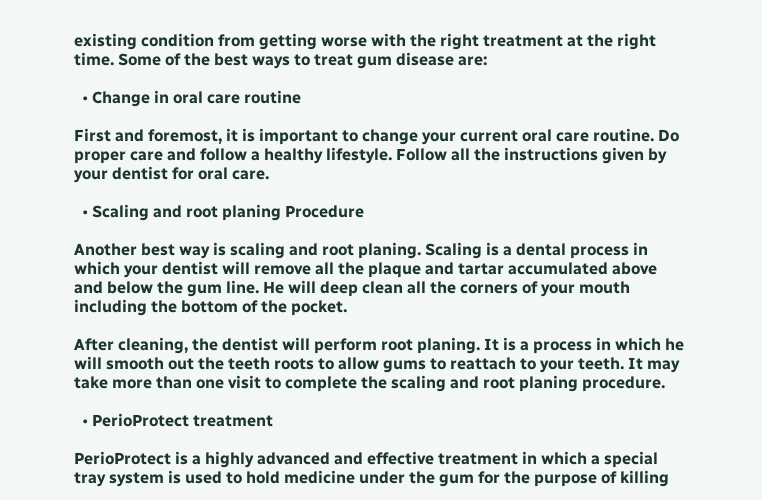existing condition from getting worse with the right treatment at the right time. Some of the best ways to treat gum disease are:

  • Change in oral care routine

First and foremost, it is important to change your current oral care routine. Do proper care and follow a healthy lifestyle. Follow all the instructions given by your dentist for oral care.

  • Scaling and root planing Procedure

Another best way is scaling and root planing. Scaling is a dental process in which your dentist will remove all the plaque and tartar accumulated above and below the gum line. He will deep clean all the corners of your mouth including the bottom of the pocket.

After cleaning, the dentist will perform root planing. It is a process in which he will smooth out the teeth roots to allow gums to reattach to your teeth. It may take more than one visit to complete the scaling and root planing procedure.

  • PerioProtect treatment

PerioProtect is a highly advanced and effective treatment in which a special tray system is used to hold medicine under the gum for the purpose of killing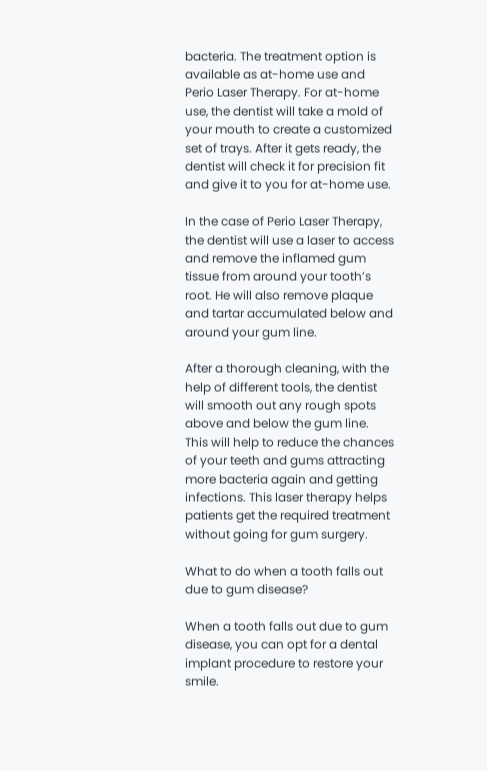bacteria. The treatment option is available as at-home use and Perio Laser Therapy. For at-home use, the dentist will take a mold of your mouth to create a customized set of trays. After it gets ready, the dentist will check it for precision fit and give it to you for at-home use.

In the case of Perio Laser Therapy, the dentist will use a laser to access and remove the inflamed gum tissue from around your tooth’s root. He will also remove plaque and tartar accumulated below and around your gum line.

After a thorough cleaning, with the help of different tools, the dentist will smooth out any rough spots above and below the gum line. This will help to reduce the chances of your teeth and gums attracting more bacteria again and getting infections. This laser therapy helps patients get the required treatment without going for gum surgery.

What to do when a tooth falls out due to gum disease?

When a tooth falls out due to gum disease, you can opt for a dental implant procedure to restore your smile.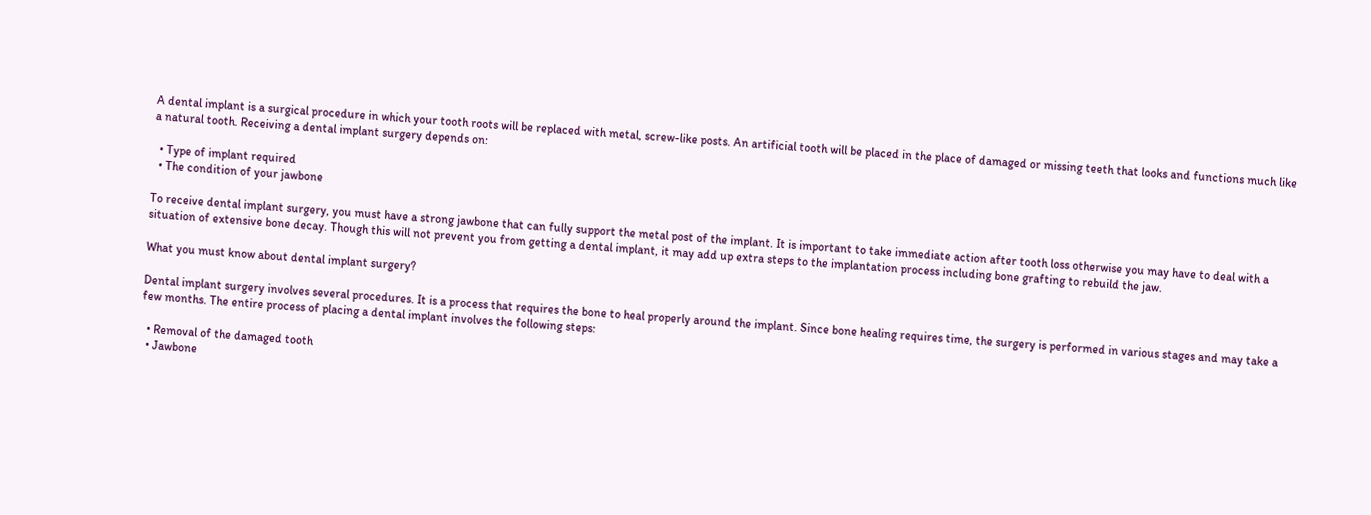A dental implant is a surgical procedure in which your tooth roots will be replaced with metal, screw-like posts. An artificial tooth will be placed in the place of damaged or missing teeth that looks and functions much like a natural tooth. Receiving a dental implant surgery depends on:

  • Type of implant required
  • The condition of your jawbone

To receive dental implant surgery, you must have a strong jawbone that can fully support the metal post of the implant. It is important to take immediate action after tooth loss otherwise you may have to deal with a situation of extensive bone decay. Though this will not prevent you from getting a dental implant, it may add up extra steps to the implantation process including bone grafting to rebuild the jaw.

What you must know about dental implant surgery?

Dental implant surgery involves several procedures. It is a process that requires the bone to heal properly around the implant. Since bone healing requires time, the surgery is performed in various stages and may take a few months. The entire process of placing a dental implant involves the following steps:

  • Removal of the damaged tooth
  • Jawbone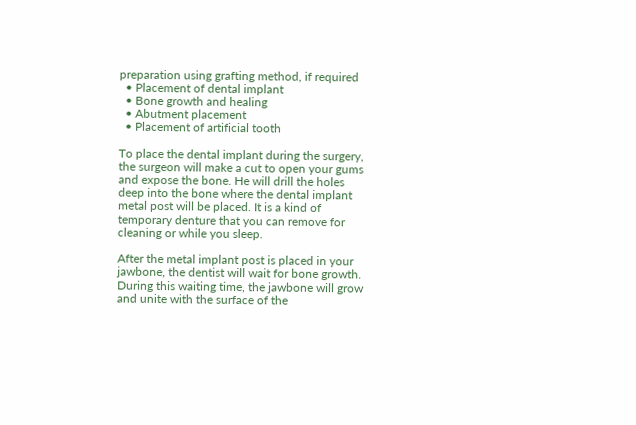preparation using grafting method, if required
  • Placement of dental implant
  • Bone growth and healing
  • Abutment placement
  • Placement of artificial tooth

To place the dental implant during the surgery, the surgeon will make a cut to open your gums and expose the bone. He will drill the holes deep into the bone where the dental implant metal post will be placed. It is a kind of temporary denture that you can remove for cleaning or while you sleep.

After the metal implant post is placed in your jawbone, the dentist will wait for bone growth. During this waiting time, the jawbone will grow and unite with the surface of the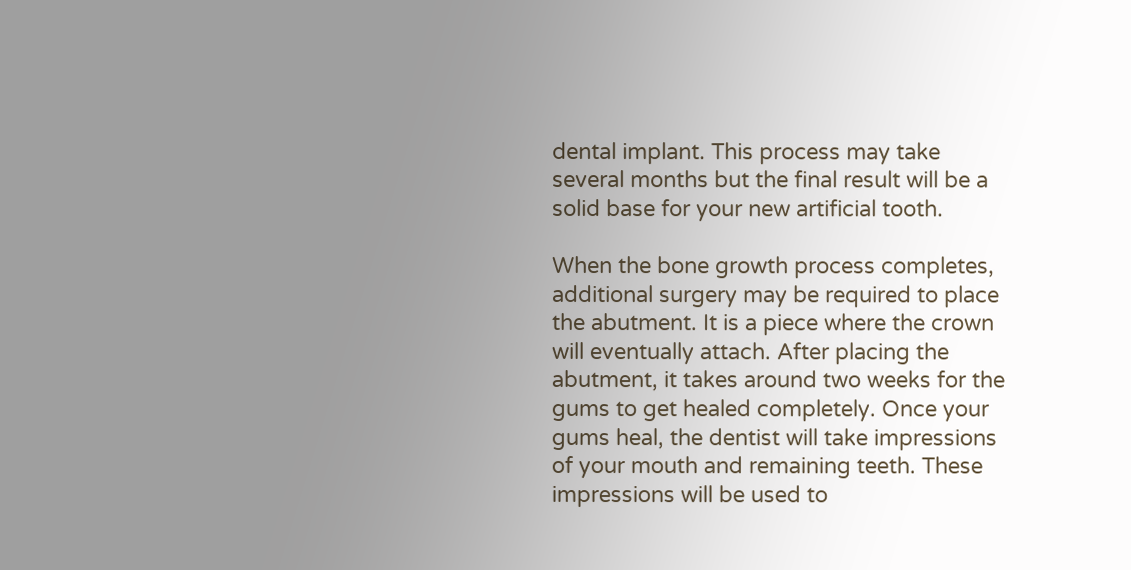dental implant. This process may take several months but the final result will be a solid base for your new artificial tooth.

When the bone growth process completes, additional surgery may be required to place the abutment. It is a piece where the crown will eventually attach. After placing the abutment, it takes around two weeks for the gums to get healed completely. Once your gums heal, the dentist will take impressions of your mouth and remaining teeth. These impressions will be used to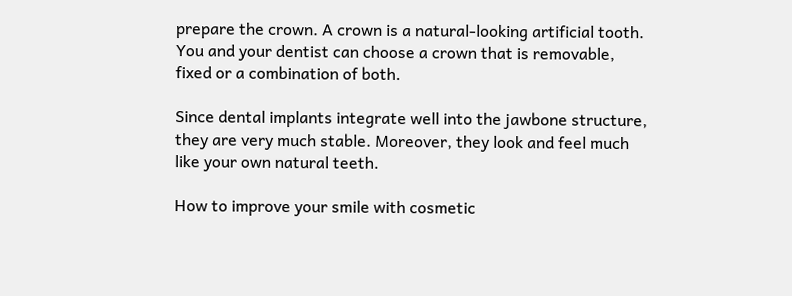prepare the crown. A crown is a natural-looking artificial tooth. You and your dentist can choose a crown that is removable, fixed or a combination of both.

Since dental implants integrate well into the jawbone structure, they are very much stable. Moreover, they look and feel much like your own natural teeth.

How to improve your smile with cosmetic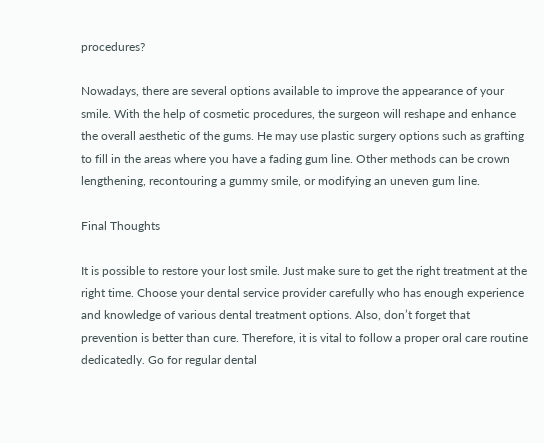procedures?

Nowadays, there are several options available to improve the appearance of your smile. With the help of cosmetic procedures, the surgeon will reshape and enhance the overall aesthetic of the gums. He may use plastic surgery options such as grafting to fill in the areas where you have a fading gum line. Other methods can be crown lengthening, recontouring a gummy smile, or modifying an uneven gum line.

Final Thoughts

It is possible to restore your lost smile. Just make sure to get the right treatment at the right time. Choose your dental service provider carefully who has enough experience and knowledge of various dental treatment options. Also, don’t forget that prevention is better than cure. Therefore, it is vital to follow a proper oral care routine dedicatedly. Go for regular dental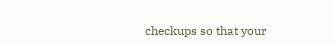checkups so that your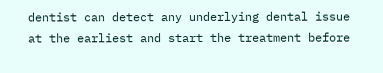dentist can detect any underlying dental issue at the earliest and start the treatment before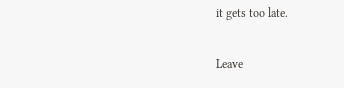it gets too late.

Leave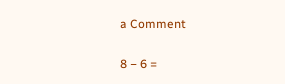a Comment

8 − 6 =